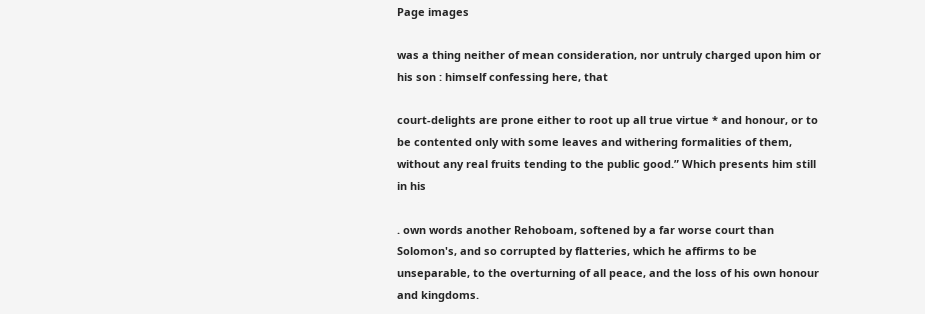Page images

was a thing neither of mean consideration, nor untruly charged upon him or his son : himself confessing here, that

court-delights are prone either to root up all true virtue * and honour, or to be contented only with some leaves and withering formalities of them, without any real fruits tending to the public good.” Which presents him still in his

. own words another Rehoboam, softened by a far worse court than Solomon's, and so corrupted by flatteries, which he affirms to be unseparable, to the overturning of all peace, and the loss of his own honour and kingdoms.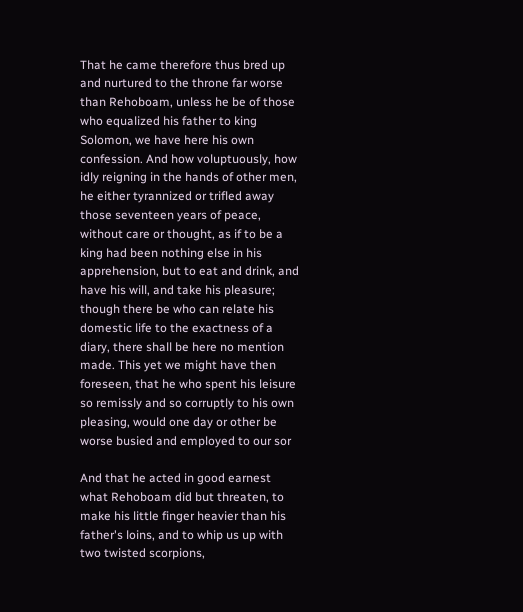That he came therefore thus bred up and nurtured to the throne far worse than Rehoboam, unless he be of those who equalized his father to king Solomon, we have here his own confession. And how voluptuously, how idly reigning in the hands of other men, he either tyrannized or trifled away those seventeen years of peace, without care or thought, as if to be a king had been nothing else in his apprehension, but to eat and drink, and have his will, and take his pleasure; though there be who can relate his domestic life to the exactness of a diary, there shall be here no mention made. This yet we might have then foreseen, that he who spent his leisure so remissly and so corruptly to his own pleasing, would one day or other be worse busied and employed to our sor

And that he acted in good earnest what Rehoboam did but threaten, to make his little finger heavier than his father's loins, and to whip us up with two twisted scorpions,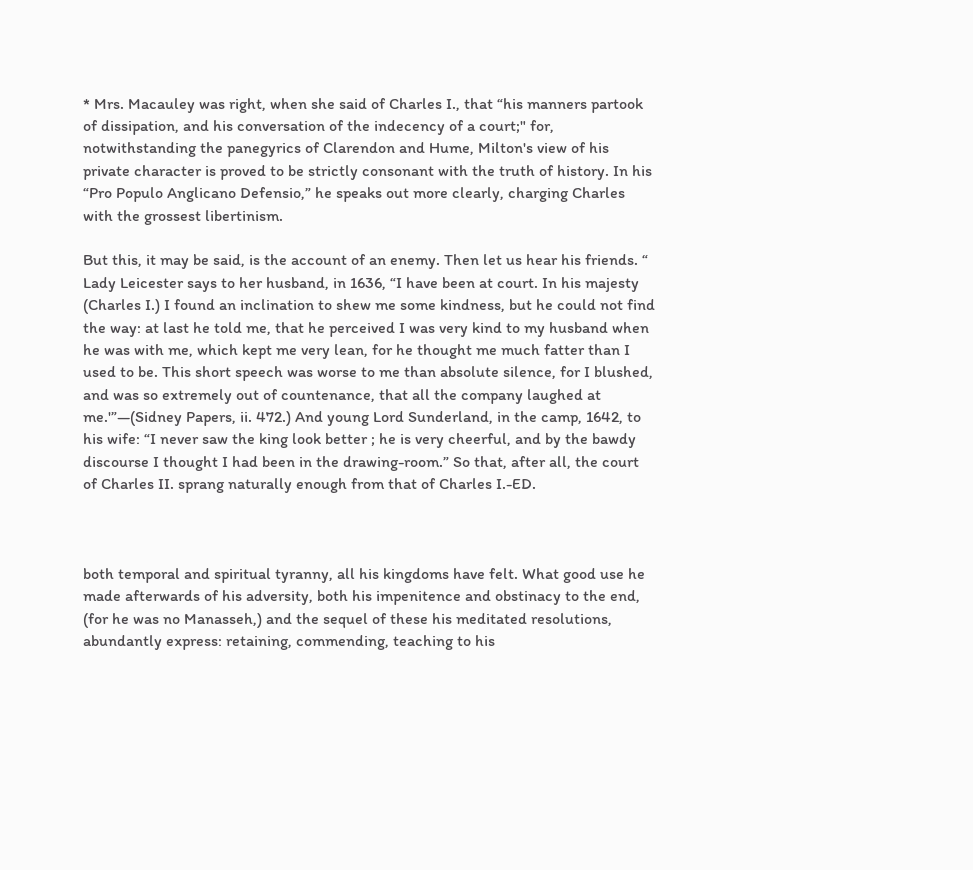* Mrs. Macauley was right, when she said of Charles I., that “his manners partook of dissipation, and his conversation of the indecency of a court;" for, notwithstanding the panegyrics of Clarendon and Hume, Milton's view of his private character is proved to be strictly consonant with the truth of history. In his “Pro Populo Anglicano Defensio,” he speaks out more clearly, charging Charles with the grossest libertinism.

But this, it may be said, is the account of an enemy. Then let us hear his friends. “ Lady Leicester says to her husband, in 1636, “I have been at court. In his majesty (Charles I.) I found an inclination to shew me some kindness, but he could not find the way: at last he told me, that he perceived I was very kind to my husband when he was with me, which kept me very lean, for he thought me much fatter than I used to be. This short speech was worse to me than absolute silence, for I blushed, and was so extremely out of countenance, that all the company laughed at me.'”—(Sidney Papers, ii. 472.) And young Lord Sunderland, in the camp, 1642, to his wife: “I never saw the king look better ; he is very cheerful, and by the bawdy discourse I thought I had been in the drawing-room.” So that, after all, the court of Charles II. sprang naturally enough from that of Charles I.-ED.



both temporal and spiritual tyranny, all his kingdoms have felt. What good use he made afterwards of his adversity, both his impenitence and obstinacy to the end, (for he was no Manasseh,) and the sequel of these his meditated resolutions, abundantly express: retaining, commending, teaching to his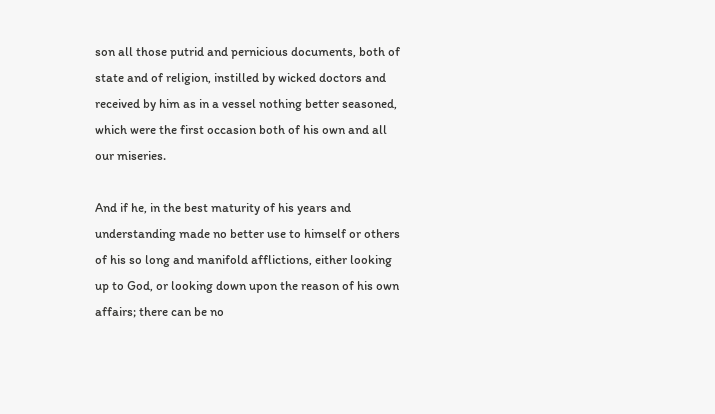son all those putrid and pernicious documents, both of state and of religion, instilled by wicked doctors and received by him as in a vessel nothing better seasoned, which were the first occasion both of his own and all our miseries.

And if he, in the best maturity of his years and understanding made no better use to himself or others of his so long and manifold afflictions, either looking up to God, or looking down upon the reason of his own affairs; there can be no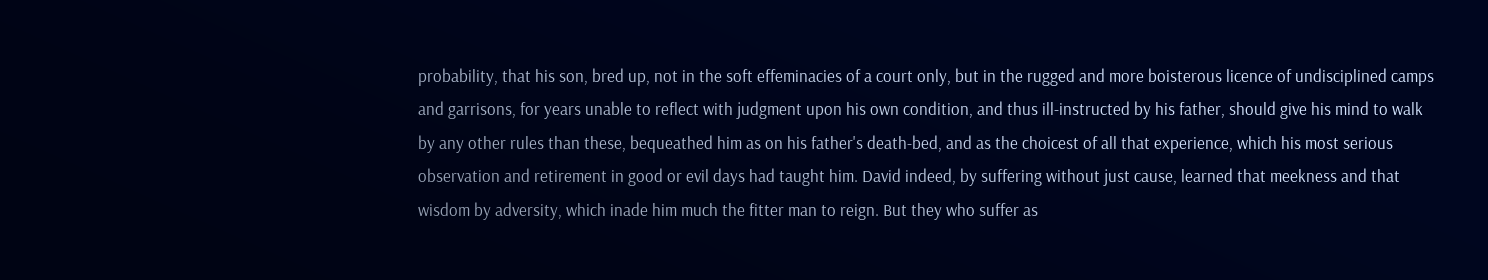probability, that his son, bred up, not in the soft effeminacies of a court only, but in the rugged and more boisterous licence of undisciplined camps and garrisons, for years unable to reflect with judgment upon his own condition, and thus ill-instructed by his father, should give his mind to walk by any other rules than these, bequeathed him as on his father's death-bed, and as the choicest of all that experience, which his most serious observation and retirement in good or evil days had taught him. David indeed, by suffering without just cause, learned that meekness and that wisdom by adversity, which inade him much the fitter man to reign. But they who suffer as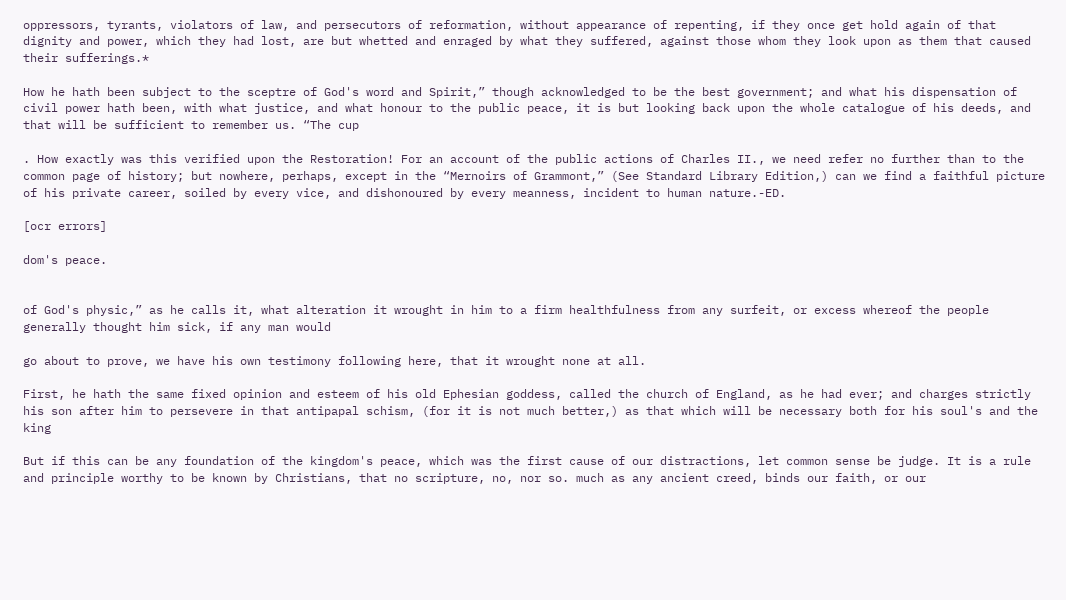oppressors, tyrants, violators of law, and persecutors of reformation, without appearance of repenting, if they once get hold again of that dignity and power, which they had lost, are but whetted and enraged by what they suffered, against those whom they look upon as them that caused their sufferings.*

How he hath been subject to the sceptre of God's word and Spirit,” though acknowledged to be the best government; and what his dispensation of civil power hath been, with what justice, and what honour to the public peace, it is but looking back upon the whole catalogue of his deeds, and that will be sufficient to remember us. “The cup

. How exactly was this verified upon the Restoration! For an account of the public actions of Charles II., we need refer no further than to the common page of history; but nowhere, perhaps, except in the “Mernoirs of Grammont,” (See Standard Library Edition,) can we find a faithful picture of his private career, soiled by every vice, and dishonoured by every meanness, incident to human nature.-ED.

[ocr errors]

dom's peace.


of God's physic,” as he calls it, what alteration it wrought in him to a firm healthfulness from any surfeit, or excess whereof the people generally thought him sick, if any man would

go about to prove, we have his own testimony following here, that it wrought none at all.

First, he hath the same fixed opinion and esteem of his old Ephesian goddess, called the church of England, as he had ever; and charges strictly his son after him to persevere in that antipapal schism, (for it is not much better,) as that which will be necessary both for his soul's and the king

But if this can be any foundation of the kingdom's peace, which was the first cause of our distractions, let common sense be judge. It is a rule and principle worthy to be known by Christians, that no scripture, no, nor so. much as any ancient creed, binds our faith, or our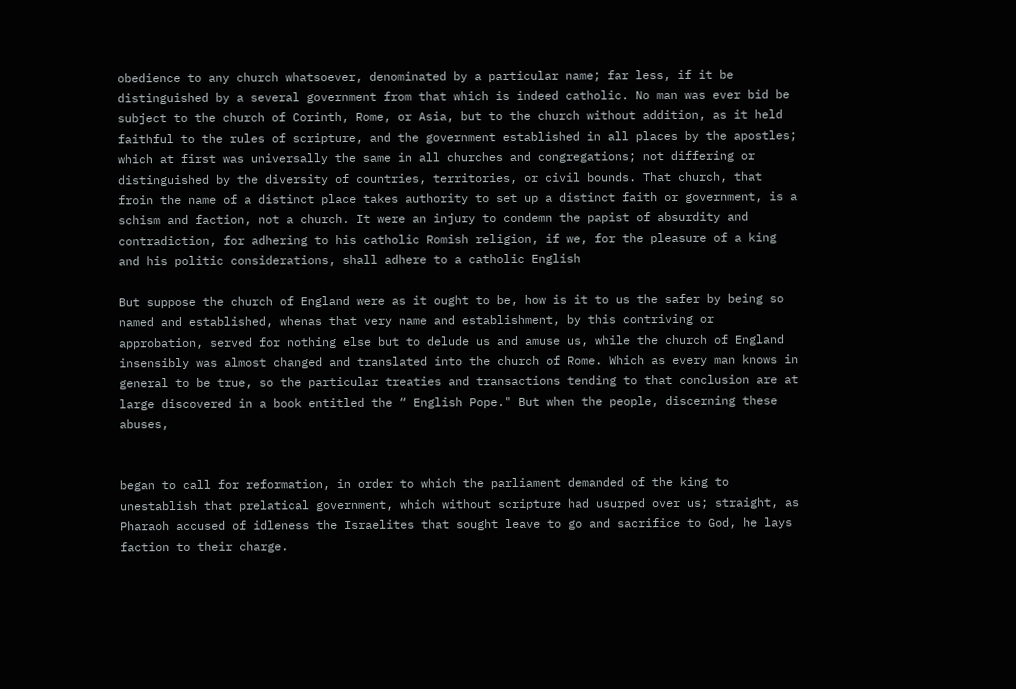obedience to any church whatsoever, denominated by a particular name; far less, if it be distinguished by a several government from that which is indeed catholic. No man was ever bid be subject to the church of Corinth, Rome, or Asia, but to the church without addition, as it held faithful to the rules of scripture, and the government established in all places by the apostles; which at first was universally the same in all churches and congregations; not differing or distinguished by the diversity of countries, territories, or civil bounds. That church, that froin the name of a distinct place takes authority to set up a distinct faith or government, is a schism and faction, not a church. It were an injury to condemn the papist of absurdity and contradiction, for adhering to his catholic Romish religion, if we, for the pleasure of a king and his politic considerations, shall adhere to a catholic English

But suppose the church of England were as it ought to be, how is it to us the safer by being so named and established, whenas that very name and establishment, by this contriving or approbation, served for nothing else but to delude us and amuse us, while the church of England insensibly was almost changed and translated into the church of Rome. Which as every man knows in general to be true, so the particular treaties and transactions tending to that conclusion are at large discovered in a book entitled the “ English Pope." But when the people, discerning these abuses,


began to call for reformation, in order to which the parliament demanded of the king to unestablish that prelatical government, which without scripture had usurped over us; straight, as Pharaoh accused of idleness the Israelites that sought leave to go and sacrifice to God, he lays faction to their charge.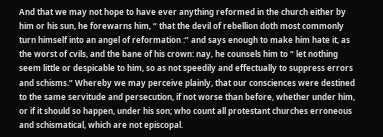And that we may not hope to have ever anything reformed in the church either by him or his sun, he forewarns him, “ that the devil of rebellion doth most commonly turn himself into an angel of reformation :” and says enough to make him hate it, as the worst of cvils, and the bane of his crown: nay, he counsels him to “ let nothing seem little or despicable to him, so as not speedily and effectually to suppress errors and schisms.” Whereby we may perceive plainly, that our consciences were destined to the same servitude and persecution, if not worse than before, whether under him, or if it should so happen, under his son; who count all protestant churches erroneous and schismatical, which are not episcopal.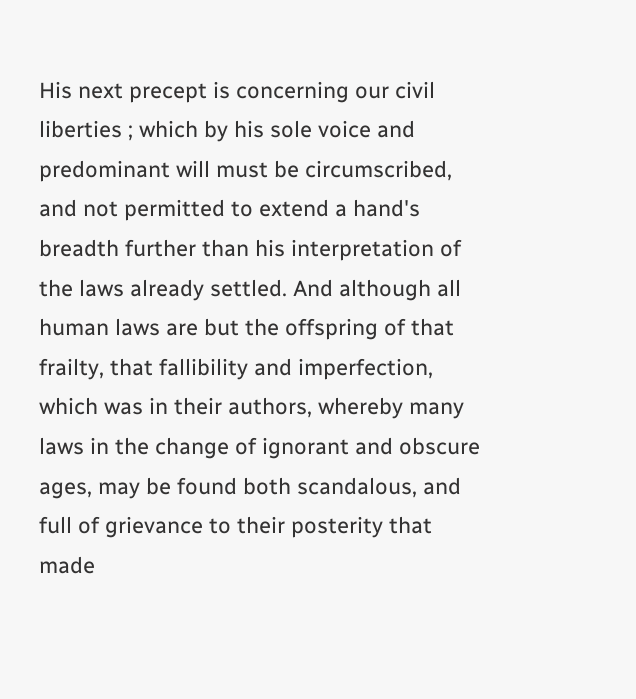His next precept is concerning our civil liberties ; which by his sole voice and predominant will must be circumscribed, and not permitted to extend a hand's breadth further than his interpretation of the laws already settled. And although all human laws are but the offspring of that frailty, that fallibility and imperfection, which was in their authors, whereby many laws in the change of ignorant and obscure ages, may be found both scandalous, and full of grievance to their posterity that made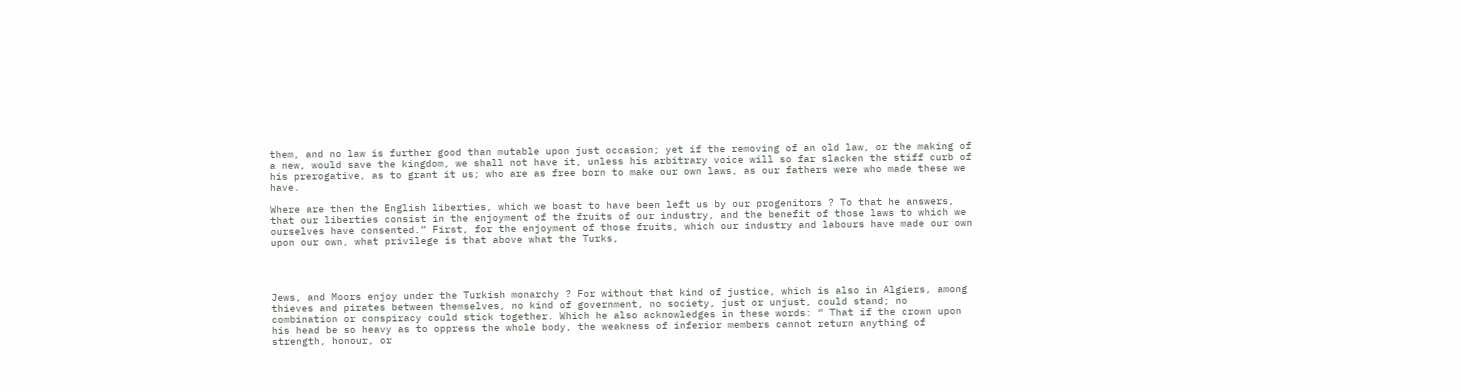them, and no law is further good than mutable upon just occasion; yet if the removing of an old law, or the making of a new, would save the kingdom, we shall not have it, unless his arbitrary voice will so far slacken the stiff curb of his prerogative, as to grant it us; who are as free born to make our own laws, as our fathers were who made these we have.

Where are then the English liberties, which we boast to have been left us by our progenitors ? To that he answers, that our liberties consist in the enjoyment of the fruits of our industry, and the benefit of those laws to which we ourselves have consented.” First, for the enjoyment of those fruits, which our industry and labours have made our own upon our own, what privilege is that above what the Turks,




Jews, and Moors enjoy under the Turkish monarchy ? For without that kind of justice, which is also in Algiers, among thieves and pirates between themselves, no kind of government, no society, just or unjust, could stand; no combination or conspiracy could stick together. Which he also acknowledges in these words: “ That if the crown upon his head be so heavy as to oppress the whole body, the weakness of inferior members cannot return anything of strength, honour, or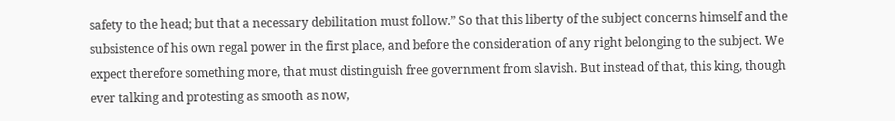safety to the head; but that a necessary debilitation must follow.” So that this liberty of the subject concerns himself and the subsistence of his own regal power in the first place, and before the consideration of any right belonging to the subject. We expect therefore something more, that must distinguish free government from slavish. But instead of that, this king, though ever talking and protesting as smooth as now,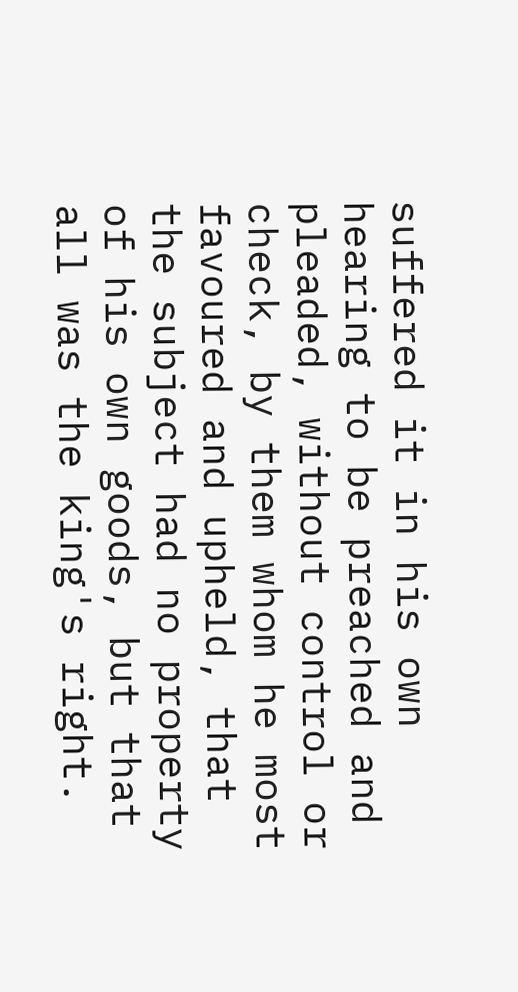suffered it in his own hearing to be preached and pleaded, without control or check, by them whom he most favoured and upheld, that the subject had no property of his own goods, but that all was the king's right.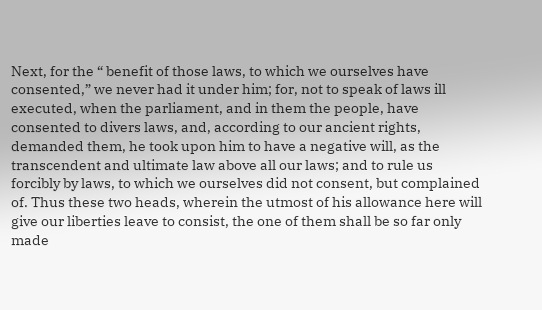Next, for the “ benefit of those laws, to which we ourselves have consented,” we never had it under him; for, not to speak of laws ill executed, when the parliament, and in them the people, have consented to divers laws, and, according to our ancient rights, demanded them, he took upon him to have a negative will, as the transcendent and ultimate law above all our laws; and to rule us forcibly by laws, to which we ourselves did not consent, but complained of. Thus these two heads, wherein the utmost of his allowance here will give our liberties leave to consist, the one of them shall be so far only made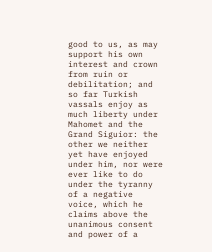good to us, as may support his own interest and crown from ruin or debilitation; and so far Turkish vassals enjoy as much liberty under Mahomet and the Grand Siguior: the other we neither yet have enjoyed under him, nor were ever like to do under the tyranny of a negative voice, which he claims above the unanimous consent and power of a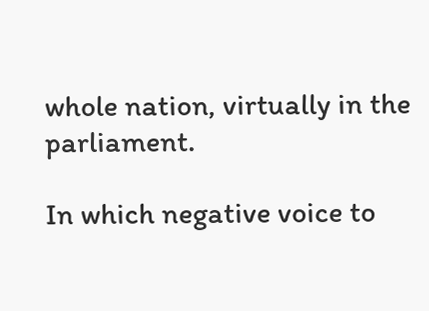whole nation, virtually in the parliament.

In which negative voice to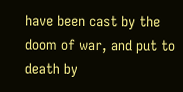have been cast by the doom of war, and put to death by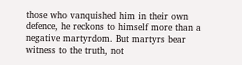those who vanquished him in their own defence, he reckons to himself more than a negative martyrdom. But martyrs bear witness to the truth, not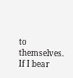to themselves. If I bear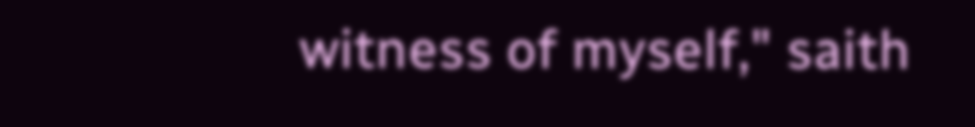witness of myself," saith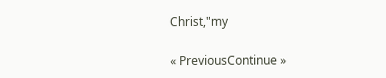Christ,"my

« PreviousContinue »